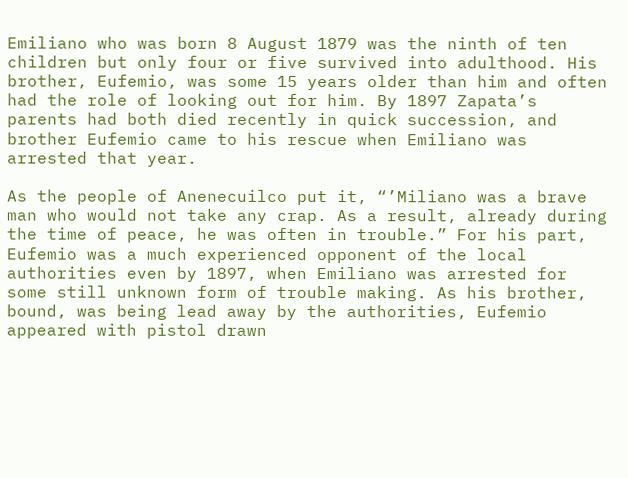Emiliano who was born 8 August 1879 was the ninth of ten children but only four or five survived into adulthood. His brother, Eufemio, was some 15 years older than him and often had the role of looking out for him. By 1897 Zapata’s parents had both died recently in quick succession, and brother Eufemio came to his rescue when Emiliano was arrested that year.

As the people of Anenecuilco put it, “’Miliano was a brave man who would not take any crap. As a result, already during the time of peace, he was often in trouble.” For his part, Eufemio was a much experienced opponent of the local authorities even by 1897, when Emiliano was arrested for some still unknown form of trouble making. As his brother, bound, was being lead away by the authorities, Eufemio appeared with pistol drawn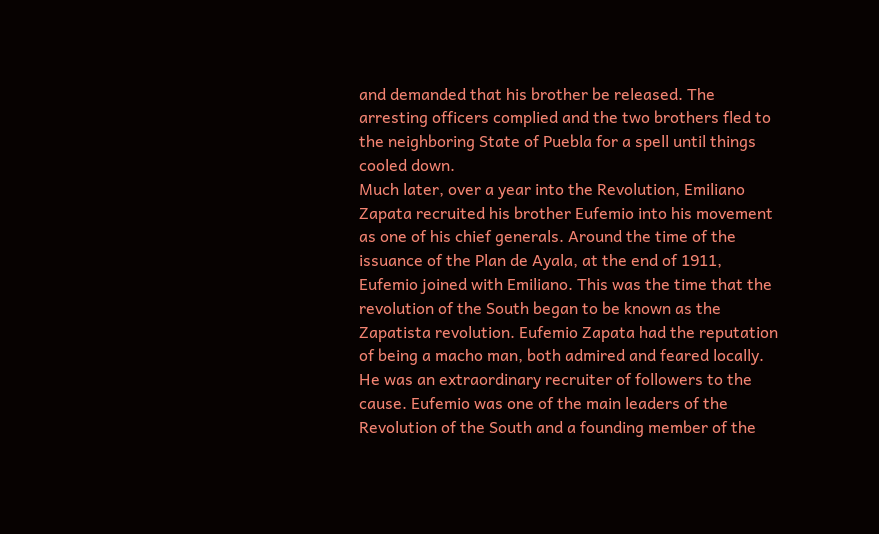and demanded that his brother be released. The arresting officers complied and the two brothers fled to the neighboring State of Puebla for a spell until things cooled down.
Much later, over a year into the Revolution, Emiliano Zapata recruited his brother Eufemio into his movement as one of his chief generals. Around the time of the issuance of the Plan de Ayala, at the end of 1911, Eufemio joined with Emiliano. This was the time that the revolution of the South began to be known as the Zapatista revolution. Eufemio Zapata had the reputation of being a macho man, both admired and feared locally. He was an extraordinary recruiter of followers to the cause. Eufemio was one of the main leaders of the Revolution of the South and a founding member of the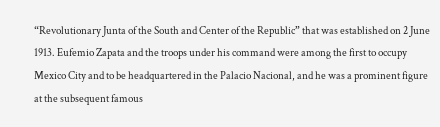“Revolutionary Junta of the South and Center of the Republic” that was established on 2 June 1913. Eufemio Zapata and the troops under his command were among the first to occupy Mexico City and to be headquartered in the Palacio Nacional, and he was a prominent figure at the subsequent famous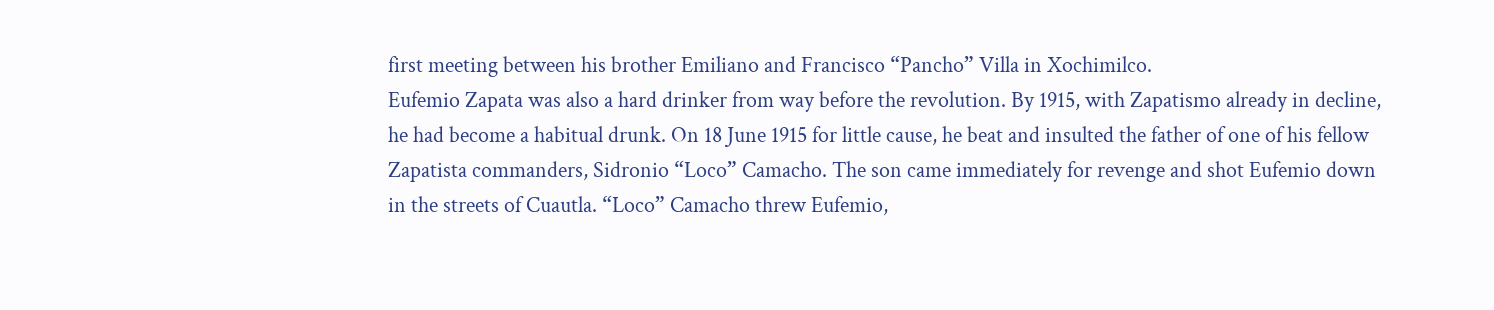first meeting between his brother Emiliano and Francisco “Pancho” Villa in Xochimilco.
Eufemio Zapata was also a hard drinker from way before the revolution. By 1915, with Zapatismo already in decline, he had become a habitual drunk. On 18 June 1915 for little cause, he beat and insulted the father of one of his fellow Zapatista commanders, Sidronio “Loco” Camacho. The son came immediately for revenge and shot Eufemio down in the streets of Cuautla. “Loco” Camacho threw Eufemio,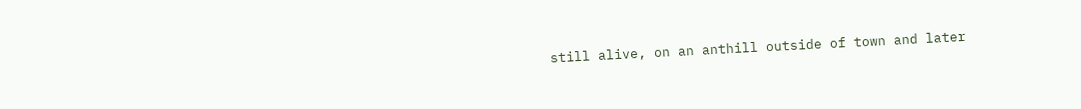still alive, on an anthill outside of town and later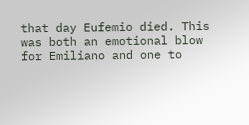that day Eufemio died. This was both an emotional blow for Emiliano and one to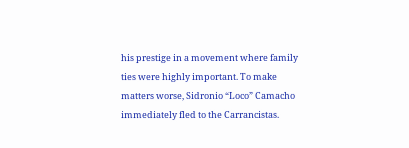his prestige in a movement where family ties were highly important. To make matters worse, Sidronio “Loco” Camacho immediately fled to the Carrancistas.